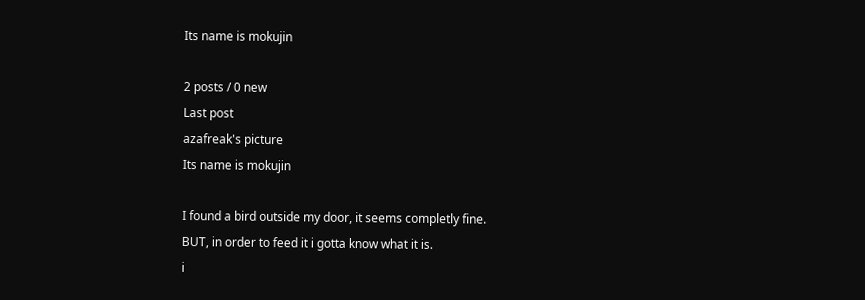Its name is mokujin

2 posts / 0 new
Last post
azafreak's picture
Its name is mokujin

I found a bird outside my door, it seems completly fine.
BUT, in order to feed it i gotta know what it is.
i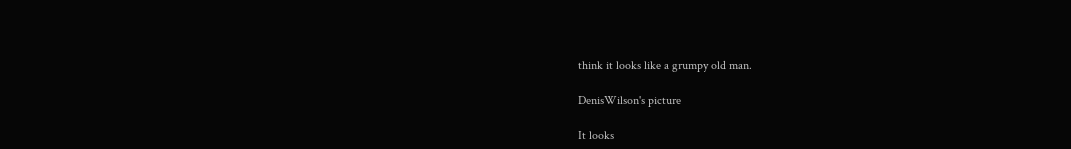think it looks like a grumpy old man.

DenisWilson's picture

It looks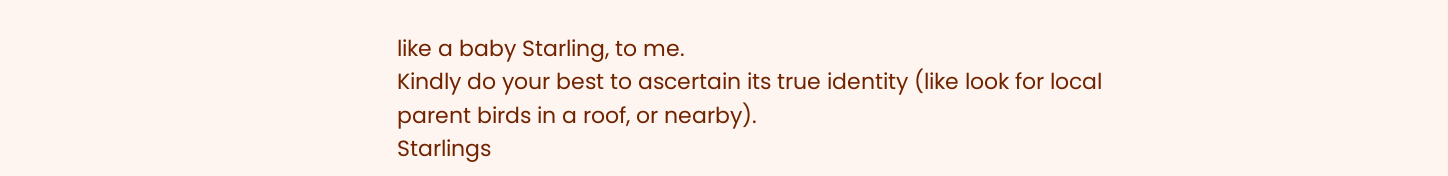like a baby Starling, to me.
Kindly do your best to ascertain its true identity (like look for local parent birds in a roof, or nearby).
Starlings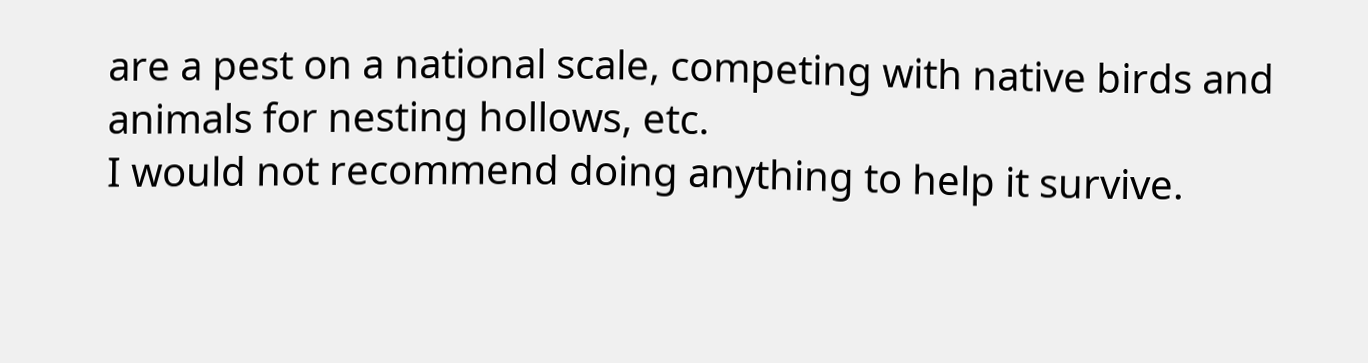are a pest on a national scale, competing with native birds and animals for nesting hollows, etc.
I would not recommend doing anything to help it survive.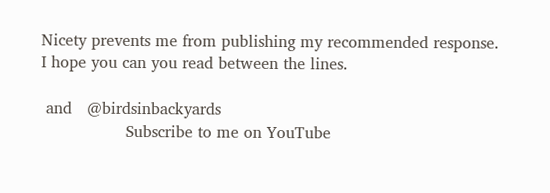Nicety prevents me from publishing my recommended response.
I hope you can you read between the lines.

 and   @birdsinbackyards
                 Subscribe to me on YouTube